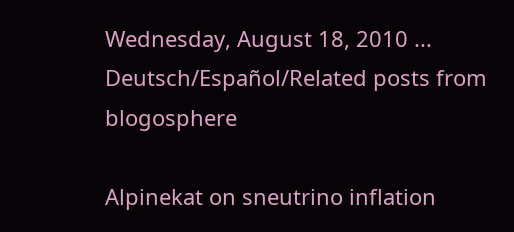Wednesday, August 18, 2010 ... Deutsch/Español/Related posts from blogosphere

Alpinekat on sneutrino inflation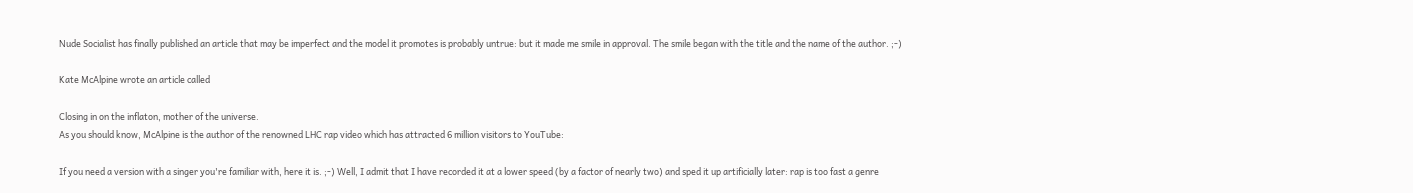Nude Socialist has finally published an article that may be imperfect and the model it promotes is probably untrue: but it made me smile in approval. The smile began with the title and the name of the author. ;-)

Kate McAlpine wrote an article called

Closing in on the inflaton, mother of the universe.
As you should know, McAlpine is the author of the renowned LHC rap video which has attracted 6 million visitors to YouTube:

If you need a version with a singer you're familiar with, here it is. ;-) Well, I admit that I have recorded it at a lower speed (by a factor of nearly two) and sped it up artificially later: rap is too fast a genre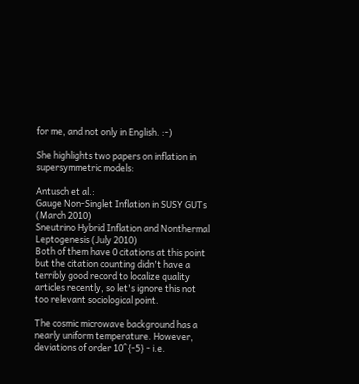for me, and not only in English. :-)

She highlights two papers on inflation in supersymmetric models:

Antusch et al.:
Gauge Non-Singlet Inflation in SUSY GUTs (March 2010)
Sneutrino Hybrid Inflation and Nonthermal Leptogenesis (July 2010)
Both of them have 0 citations at this point but the citation counting didn't have a terribly good record to localize quality articles recently, so let's ignore this not too relevant sociological point.

The cosmic microwave background has a nearly uniform temperature. However, deviations of order 10^{-5} - i.e.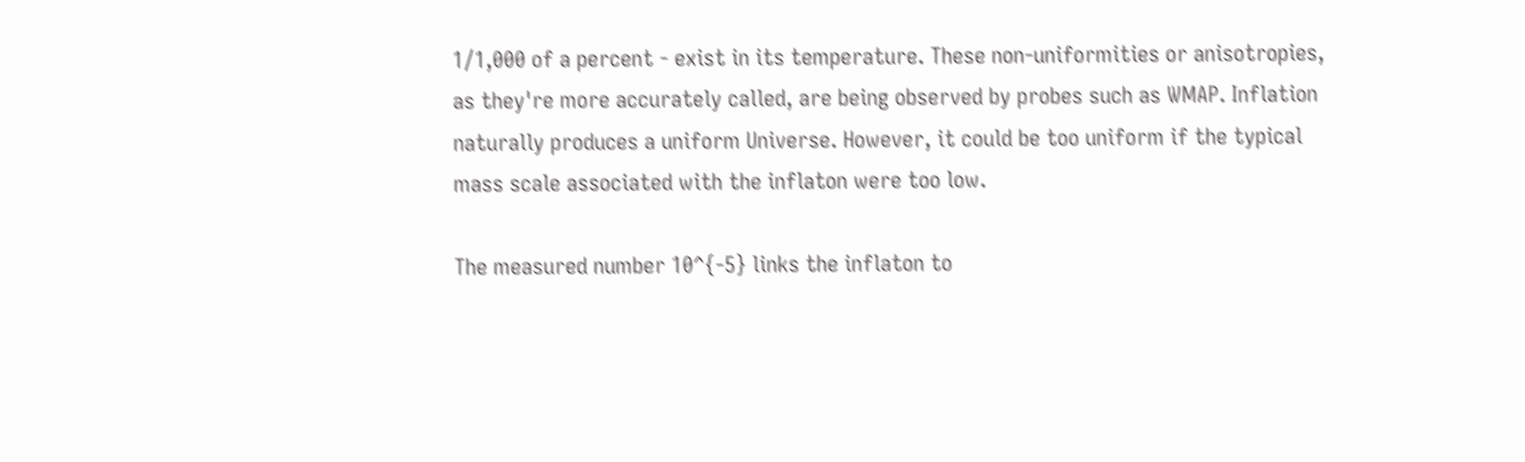1/1,000 of a percent - exist in its temperature. These non-uniformities or anisotropies, as they're more accurately called, are being observed by probes such as WMAP. Inflation naturally produces a uniform Universe. However, it could be too uniform if the typical mass scale associated with the inflaton were too low.

The measured number 10^{-5} links the inflaton to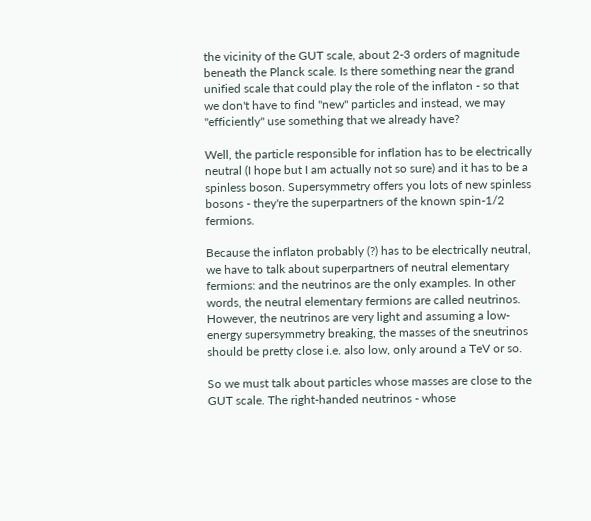the vicinity of the GUT scale, about 2-3 orders of magnitude beneath the Planck scale. Is there something near the grand unified scale that could play the role of the inflaton - so that we don't have to find "new" particles and instead, we may "efficiently" use something that we already have?

Well, the particle responsible for inflation has to be electrically neutral (I hope but I am actually not so sure) and it has to be a spinless boson. Supersymmetry offers you lots of new spinless bosons - they're the superpartners of the known spin-1/2 fermions.

Because the inflaton probably (?) has to be electrically neutral, we have to talk about superpartners of neutral elementary fermions: and the neutrinos are the only examples. In other words, the neutral elementary fermions are called neutrinos. However, the neutrinos are very light and assuming a low-energy supersymmetry breaking, the masses of the sneutrinos should be pretty close i.e. also low, only around a TeV or so.

So we must talk about particles whose masses are close to the GUT scale. The right-handed neutrinos - whose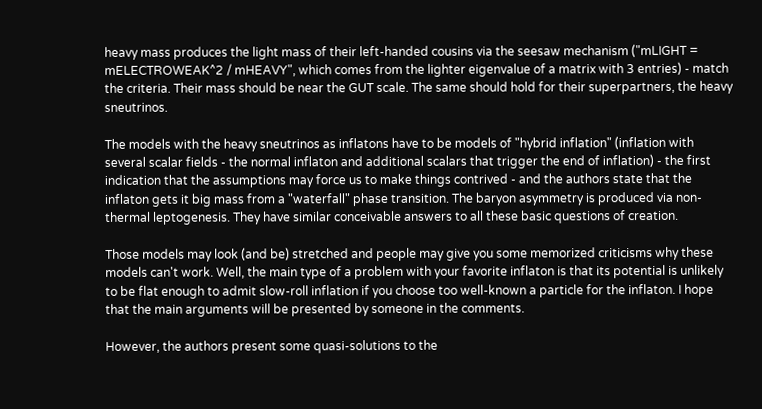heavy mass produces the light mass of their left-handed cousins via the seesaw mechanism ("mLIGHT = mELECTROWEAK^2 / mHEAVY", which comes from the lighter eigenvalue of a matrix with 3 entries) - match the criteria. Their mass should be near the GUT scale. The same should hold for their superpartners, the heavy sneutrinos.

The models with the heavy sneutrinos as inflatons have to be models of "hybrid inflation" (inflation with several scalar fields - the normal inflaton and additional scalars that trigger the end of inflation) - the first indication that the assumptions may force us to make things contrived - and the authors state that the inflaton gets it big mass from a "waterfall" phase transition. The baryon asymmetry is produced via non-thermal leptogenesis. They have similar conceivable answers to all these basic questions of creation.

Those models may look (and be) stretched and people may give you some memorized criticisms why these models can't work. Well, the main type of a problem with your favorite inflaton is that its potential is unlikely to be flat enough to admit slow-roll inflation if you choose too well-known a particle for the inflaton. I hope that the main arguments will be presented by someone in the comments.

However, the authors present some quasi-solutions to the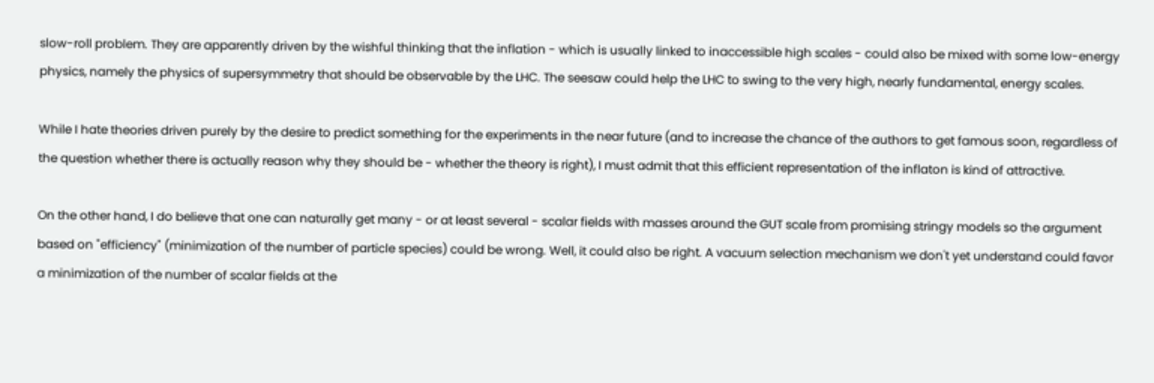slow-roll problem. They are apparently driven by the wishful thinking that the inflation - which is usually linked to inaccessible high scales - could also be mixed with some low-energy physics, namely the physics of supersymmetry that should be observable by the LHC. The seesaw could help the LHC to swing to the very high, nearly fundamental, energy scales.

While I hate theories driven purely by the desire to predict something for the experiments in the near future (and to increase the chance of the authors to get famous soon, regardless of the question whether there is actually reason why they should be - whether the theory is right), I must admit that this efficient representation of the inflaton is kind of attractive.

On the other hand, I do believe that one can naturally get many - or at least several - scalar fields with masses around the GUT scale from promising stringy models so the argument based on "efficiency" (minimization of the number of particle species) could be wrong. Well, it could also be right. A vacuum selection mechanism we don't yet understand could favor a minimization of the number of scalar fields at the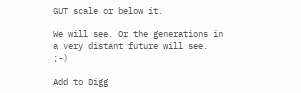GUT scale or below it.

We will see. Or the generations in a very distant future will see. ;-)

Add to Digg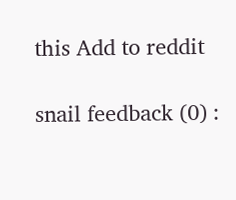this Add to reddit

snail feedback (0) :